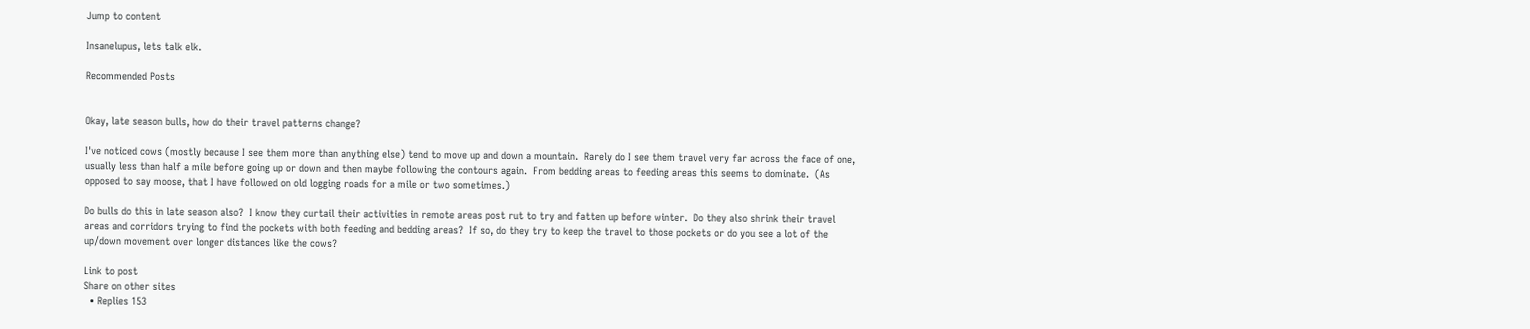Jump to content

Insanelupus, lets talk elk.

Recommended Posts


Okay, late season bulls, how do their travel patterns change?

I've noticed cows (mostly because I see them more than anything else) tend to move up and down a mountain.  Rarely do I see them travel very far across the face of one, usually less than half a mile before going up or down and then maybe following the contours again.  From bedding areas to feeding areas this seems to dominate.  (As opposed to say moose, that I have followed on old logging roads for a mile or two sometimes.)

Do bulls do this in late season also?  I know they curtail their activities in remote areas post rut to try and fatten up before winter.  Do they also shrink their travel areas and corridors trying to find the pockets with both feeding and bedding areas?  If so, do they try to keep the travel to those pockets or do you see a lot of the up/down movement over longer distances like the cows?

Link to post
Share on other sites
  • Replies 153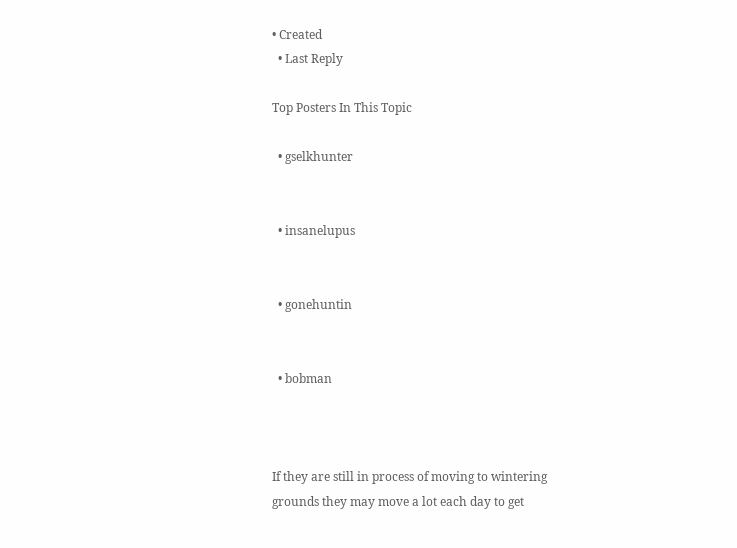• Created
  • Last Reply

Top Posters In This Topic

  • gselkhunter


  • insanelupus


  • gonehuntin


  • bobman



If they are still in process of moving to wintering grounds they may move a lot each day to get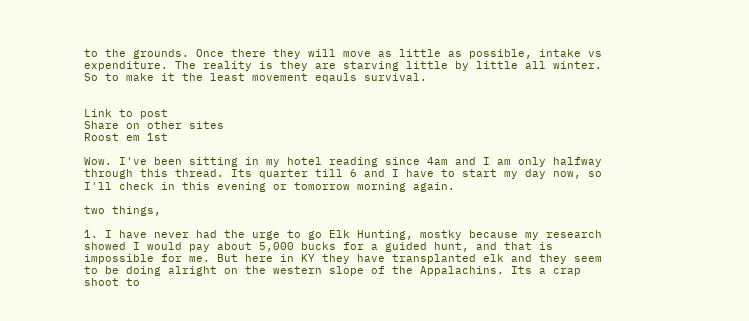to the grounds. Once there they will move as little as possible, intake vs expenditure. The reality is they are starving little by little all winter. So to make it the least movement eqauls survival.


Link to post
Share on other sites
Roost em 1st

Wow. I've been sitting in my hotel reading since 4am and I am only halfway through this thread. Its quarter till 6 and I have to start my day now, so I'll check in this evening or tomorrow morning again.

two things,

1. I have never had the urge to go Elk Hunting, mostky because my research showed I would pay about 5,000 bucks for a guided hunt, and that is impossible for me. But here in KY they have transplanted elk and they seem to be doing alright on the western slope of the Appalachins. Its a crap shoot to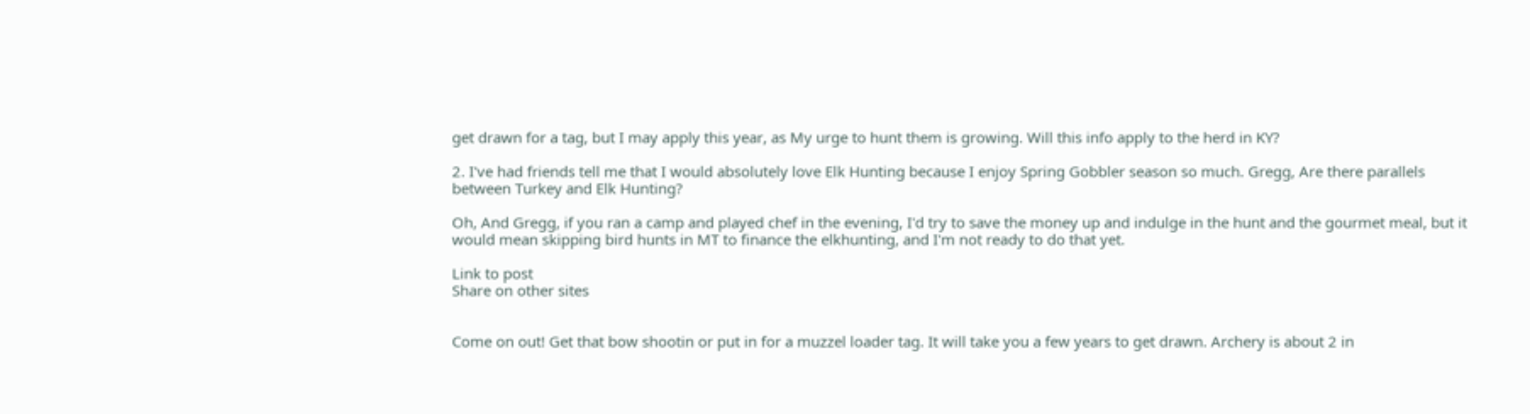get drawn for a tag, but I may apply this year, as My urge to hunt them is growing. Will this info apply to the herd in KY?

2. I've had friends tell me that I would absolutely love Elk Hunting because I enjoy Spring Gobbler season so much. Gregg, Are there parallels between Turkey and Elk Hunting?

Oh, And Gregg, if you ran a camp and played chef in the evening, I'd try to save the money up and indulge in the hunt and the gourmet meal, but it would mean skipping bird hunts in MT to finance the elkhunting, and I'm not ready to do that yet.

Link to post
Share on other sites


Come on out! Get that bow shootin or put in for a muzzel loader tag. It will take you a few years to get drawn. Archery is about 2 in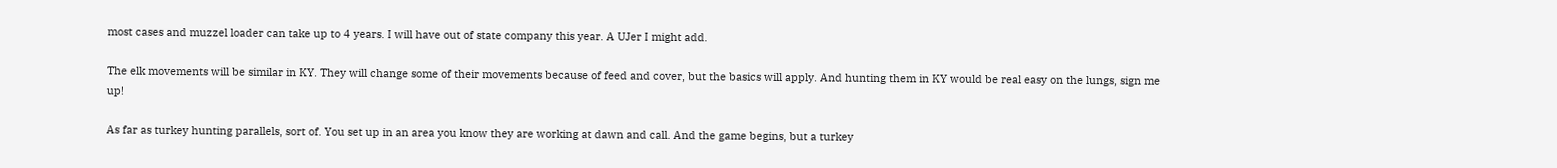most cases and muzzel loader can take up to 4 years. I will have out of state company this year. A UJer I might add.

The elk movements will be similar in KY. They will change some of their movements because of feed and cover, but the basics will apply. And hunting them in KY would be real easy on the lungs, sign me up!

As far as turkey hunting parallels, sort of. You set up in an area you know they are working at dawn and call. And the game begins, but a turkey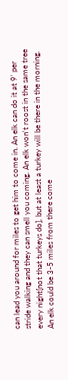can lead you around for miles to get him to come in. An elk can do it at 9' per stride walking and they can smell you coming. An elk won't roost in the same tree every night[not that turkeys do], but at least a turkey will be there in the morning. An elk could be 3-5 miles from there come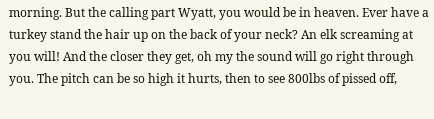morning. But the calling part Wyatt, you would be in heaven. Ever have a turkey stand the hair up on the back of your neck? An elk screaming at you will! And the closer they get, oh my the sound will go right through you. The pitch can be so high it hurts, then to see 800lbs of pissed off,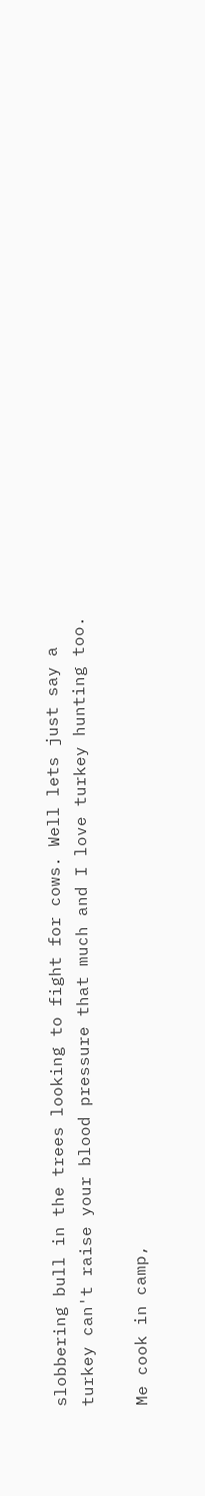slobbering bull in the trees looking to fight for cows. Well lets just say a turkey can't raise your blood pressure that much and I love turkey hunting too.

Me cook in camp,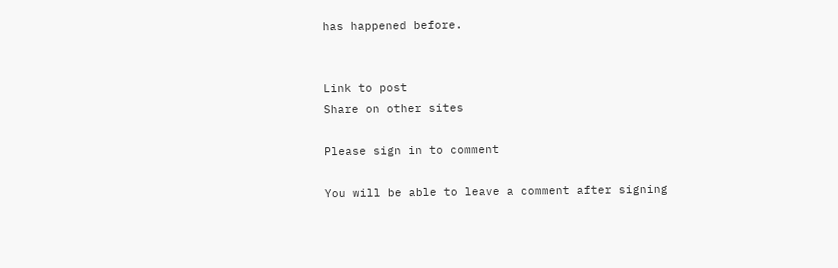has happened before.


Link to post
Share on other sites

Please sign in to comment

You will be able to leave a comment after signing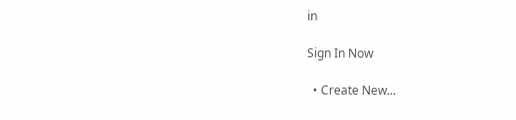in

Sign In Now

  • Create New...